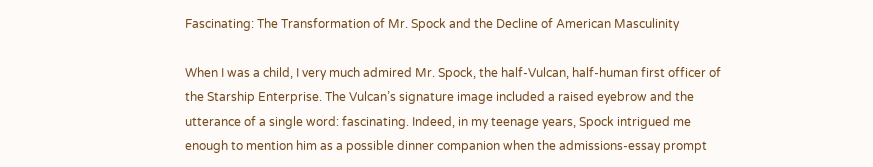Fascinating: The Transformation of Mr. Spock and the Decline of American Masculinity

When I was a child, I very much admired Mr. Spock, the half-Vulcan, half-human first officer of the Starship Enterprise. The Vulcan’s signature image included a raised eyebrow and the utterance of a single word: fascinating. Indeed, in my teenage years, Spock intrigued me enough to mention him as a possible dinner companion when the admissions-essay prompt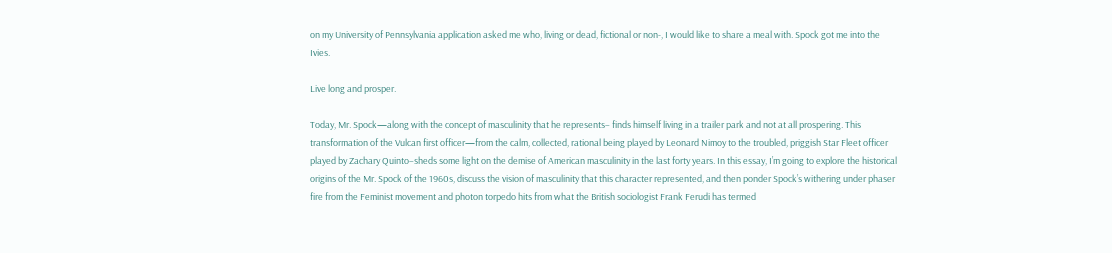on my University of Pennsylvania application asked me who, living or dead, fictional or non-, I would like to share a meal with. Spock got me into the Ivies.

Live long and prosper.

Today, Mr. Spock—along with the concept of masculinity that he represents– finds himself living in a trailer park and not at all prospering. This transformation of the Vulcan first officer—from the calm, collected, rational being played by Leonard Nimoy to the troubled, priggish Star Fleet officer played by Zachary Quinto–sheds some light on the demise of American masculinity in the last forty years. In this essay, I’m going to explore the historical origins of the Mr. Spock of the 1960s, discuss the vision of masculinity that this character represented, and then ponder Spock’s withering under phaser fire from the Feminist movement and photon torpedo hits from what the British sociologist Frank Ferudi has termed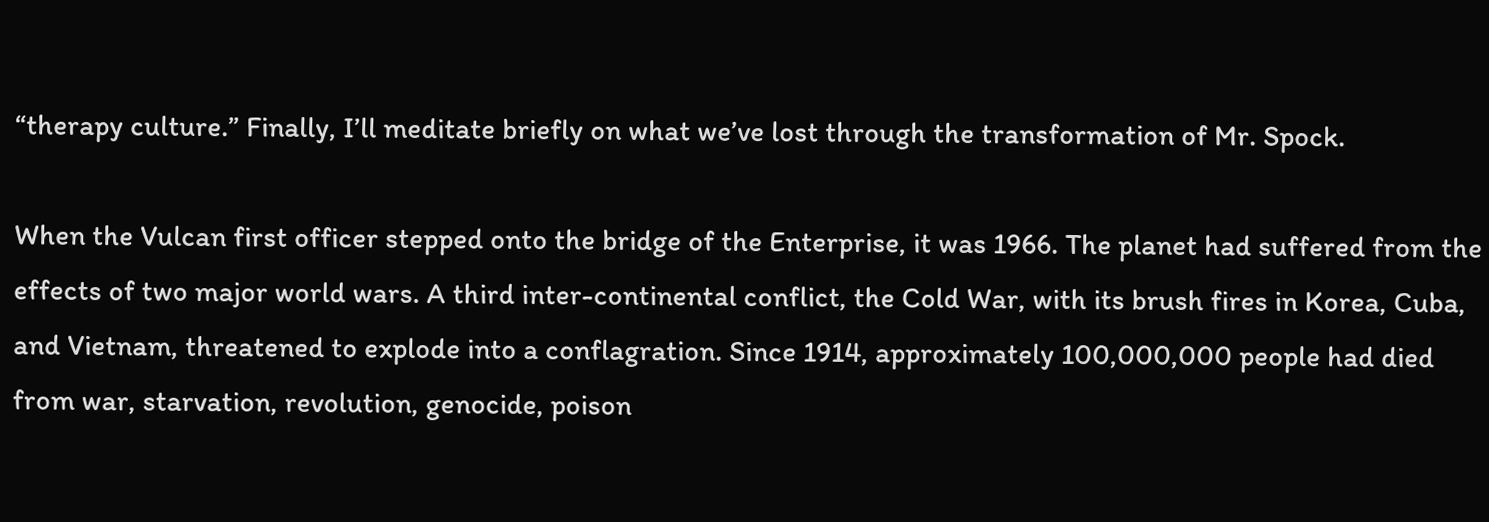“therapy culture.” Finally, I’ll meditate briefly on what we’ve lost through the transformation of Mr. Spock.

When the Vulcan first officer stepped onto the bridge of the Enterprise, it was 1966. The planet had suffered from the effects of two major world wars. A third inter-continental conflict, the Cold War, with its brush fires in Korea, Cuba, and Vietnam, threatened to explode into a conflagration. Since 1914, approximately 100,000,000 people had died from war, starvation, revolution, genocide, poison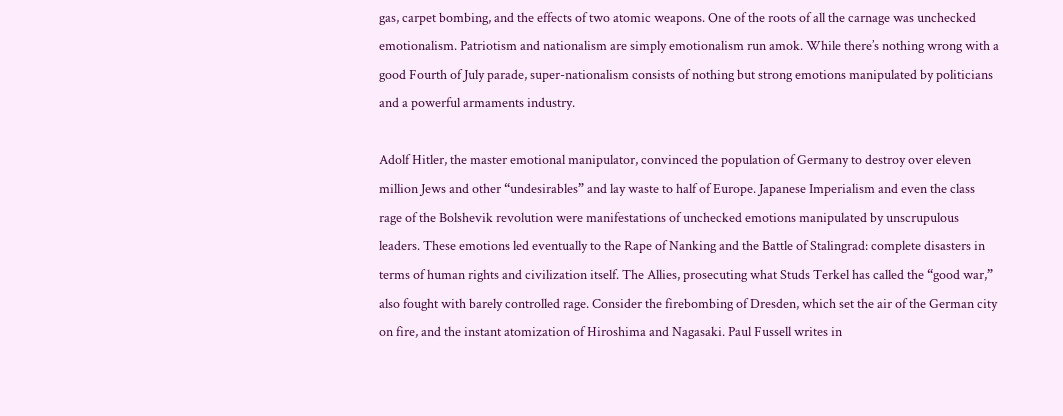gas, carpet bombing, and the effects of two atomic weapons. One of the roots of all the carnage was unchecked emotionalism. Patriotism and nationalism are simply emotionalism run amok. While there’s nothing wrong with a good Fourth of July parade, super-nationalism consists of nothing but strong emotions manipulated by politicians and a powerful armaments industry.

Adolf Hitler, the master emotional manipulator, convinced the population of Germany to destroy over eleven million Jews and other “undesirables” and lay waste to half of Europe. Japanese Imperialism and even the class rage of the Bolshevik revolution were manifestations of unchecked emotions manipulated by unscrupulous leaders. These emotions led eventually to the Rape of Nanking and the Battle of Stalingrad: complete disasters in terms of human rights and civilization itself. The Allies, prosecuting what Studs Terkel has called the “good war,” also fought with barely controlled rage. Consider the firebombing of Dresden, which set the air of the German city on fire, and the instant atomization of Hiroshima and Nagasaki. Paul Fussell writes in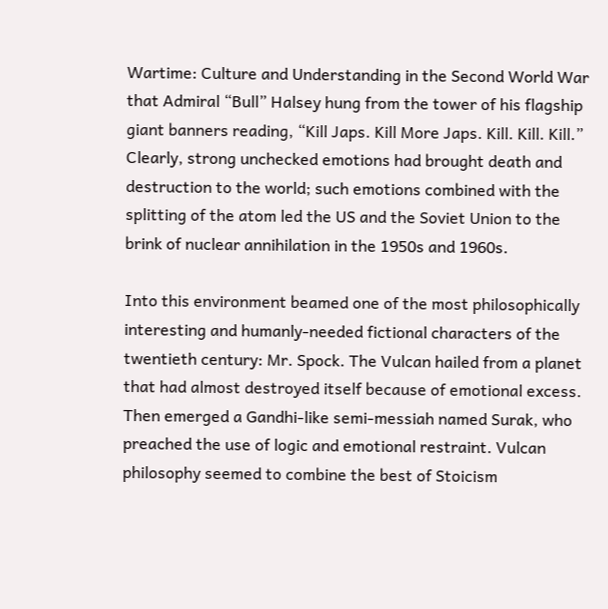Wartime: Culture and Understanding in the Second World War that Admiral “Bull” Halsey hung from the tower of his flagship giant banners reading, “Kill Japs. Kill More Japs. Kill. Kill. Kill.” Clearly, strong unchecked emotions had brought death and destruction to the world; such emotions combined with the splitting of the atom led the US and the Soviet Union to the brink of nuclear annihilation in the 1950s and 1960s.

Into this environment beamed one of the most philosophically interesting and humanly-needed fictional characters of the twentieth century: Mr. Spock. The Vulcan hailed from a planet that had almost destroyed itself because of emotional excess. Then emerged a Gandhi-like semi-messiah named Surak, who preached the use of logic and emotional restraint. Vulcan philosophy seemed to combine the best of Stoicism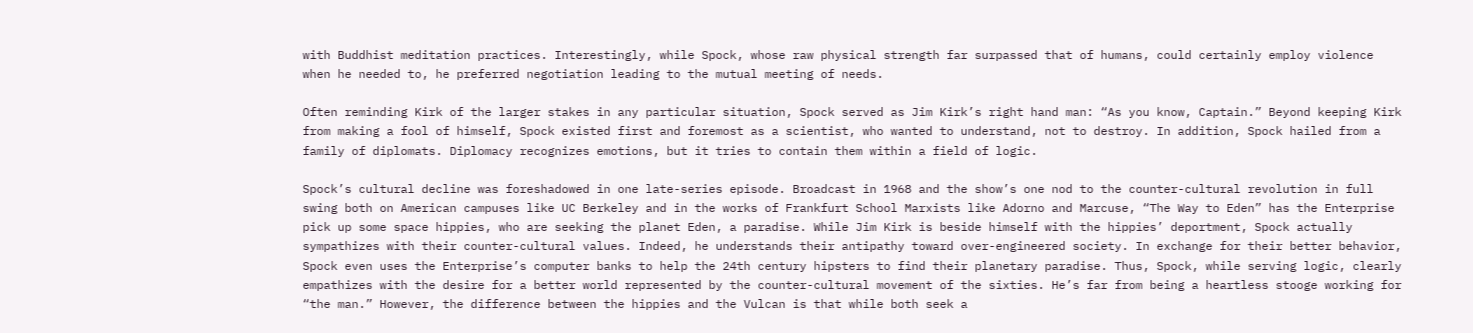with Buddhist meditation practices. Interestingly, while Spock, whose raw physical strength far surpassed that of humans, could certainly employ violence when he needed to, he preferred negotiation leading to the mutual meeting of needs.

Often reminding Kirk of the larger stakes in any particular situation, Spock served as Jim Kirk’s right hand man: “As you know, Captain.” Beyond keeping Kirk from making a fool of himself, Spock existed first and foremost as a scientist, who wanted to understand, not to destroy. In addition, Spock hailed from a family of diplomats. Diplomacy recognizes emotions, but it tries to contain them within a field of logic.

Spock’s cultural decline was foreshadowed in one late-series episode. Broadcast in 1968 and the show’s one nod to the counter-cultural revolution in full swing both on American campuses like UC Berkeley and in the works of Frankfurt School Marxists like Adorno and Marcuse, “The Way to Eden” has the Enterprise pick up some space hippies, who are seeking the planet Eden, a paradise. While Jim Kirk is beside himself with the hippies’ deportment, Spock actually sympathizes with their counter-cultural values. Indeed, he understands their antipathy toward over-engineered society. In exchange for their better behavior, Spock even uses the Enterprise’s computer banks to help the 24th century hipsters to find their planetary paradise. Thus, Spock, while serving logic, clearly empathizes with the desire for a better world represented by the counter-cultural movement of the sixties. He’s far from being a heartless stooge working for “the man.” However, the difference between the hippies and the Vulcan is that while both seek a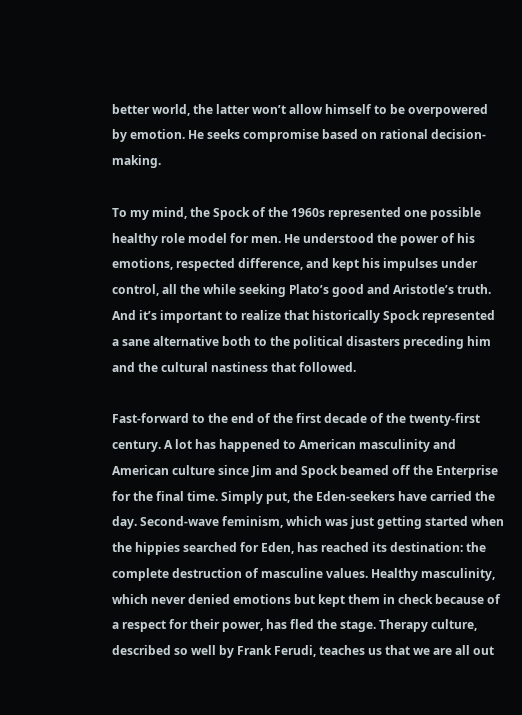better world, the latter won’t allow himself to be overpowered by emotion. He seeks compromise based on rational decision-making.

To my mind, the Spock of the 1960s represented one possible healthy role model for men. He understood the power of his emotions, respected difference, and kept his impulses under control, all the while seeking Plato’s good and Aristotle’s truth. And it’s important to realize that historically Spock represented a sane alternative both to the political disasters preceding him and the cultural nastiness that followed.

Fast-forward to the end of the first decade of the twenty-first century. A lot has happened to American masculinity and American culture since Jim and Spock beamed off the Enterprise for the final time. Simply put, the Eden-seekers have carried the day. Second-wave feminism, which was just getting started when the hippies searched for Eden, has reached its destination: the complete destruction of masculine values. Healthy masculinity, which never denied emotions but kept them in check because of a respect for their power, has fled the stage. Therapy culture, described so well by Frank Ferudi, teaches us that we are all out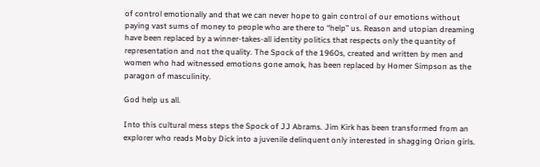of control emotionally and that we can never hope to gain control of our emotions without paying vast sums of money to people who are there to “help” us. Reason and utopian dreaming have been replaced by a winner-takes-all identity politics that respects only the quantity of representation and not the quality. The Spock of the 1960s, created and written by men and women who had witnessed emotions gone amok, has been replaced by Homer Simpson as the paragon of masculinity.

God help us all.

Into this cultural mess steps the Spock of JJ Abrams. Jim Kirk has been transformed from an explorer who reads Moby Dick into a juvenile delinquent only interested in shagging Orion girls.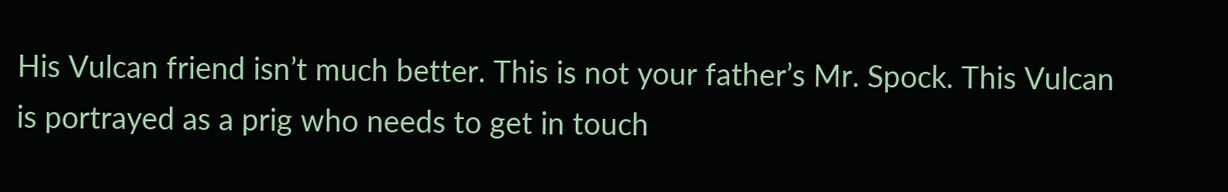His Vulcan friend isn’t much better. This is not your father’s Mr. Spock. This Vulcan is portrayed as a prig who needs to get in touch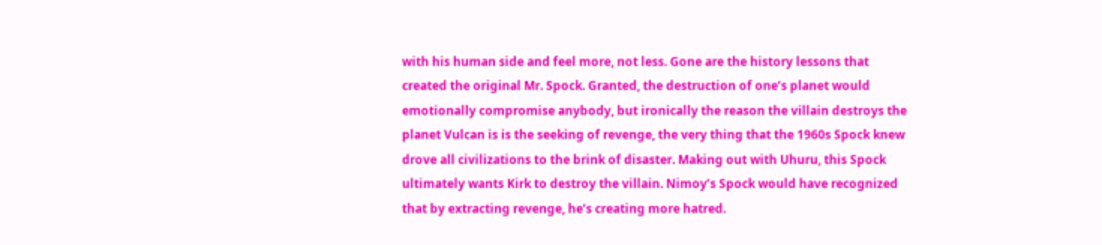with his human side and feel more, not less. Gone are the history lessons that created the original Mr. Spock. Granted, the destruction of one’s planet would emotionally compromise anybody, but ironically the reason the villain destroys the planet Vulcan is is the seeking of revenge, the very thing that the 1960s Spock knew drove all civilizations to the brink of disaster. Making out with Uhuru, this Spock ultimately wants Kirk to destroy the villain. Nimoy’s Spock would have recognized that by extracting revenge, he’s creating more hatred.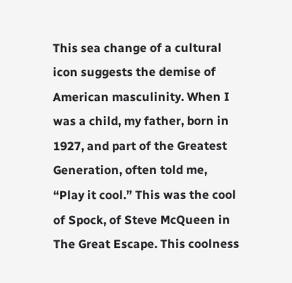This sea change of a cultural icon suggests the demise of American masculinity. When I was a child, my father, born in 1927, and part of the Greatest Generation, often told me, “Play it cool.” This was the cool of Spock, of Steve McQueen in The Great Escape. This coolness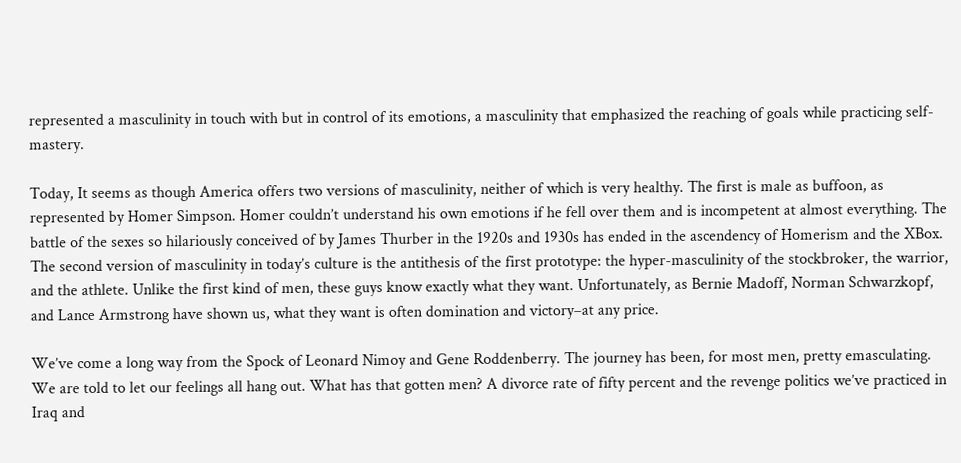represented a masculinity in touch with but in control of its emotions, a masculinity that emphasized the reaching of goals while practicing self-mastery.

Today, It seems as though America offers two versions of masculinity, neither of which is very healthy. The first is male as buffoon, as represented by Homer Simpson. Homer couldn’t understand his own emotions if he fell over them and is incompetent at almost everything. The battle of the sexes so hilariously conceived of by James Thurber in the 1920s and 1930s has ended in the ascendency of Homerism and the XBox. The second version of masculinity in today’s culture is the antithesis of the first prototype: the hyper-masculinity of the stockbroker, the warrior, and the athlete. Unlike the first kind of men, these guys know exactly what they want. Unfortunately, as Bernie Madoff, Norman Schwarzkopf, and Lance Armstrong have shown us, what they want is often domination and victory–at any price.

We’ve come a long way from the Spock of Leonard Nimoy and Gene Roddenberry. The journey has been, for most men, pretty emasculating. We are told to let our feelings all hang out. What has that gotten men? A divorce rate of fifty percent and the revenge politics we’ve practiced in Iraq and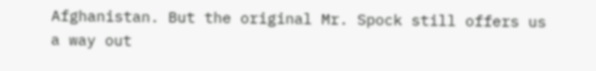Afghanistan. But the original Mr. Spock still offers us a way out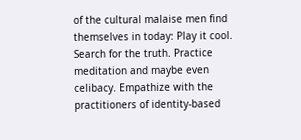of the cultural malaise men find themselves in today: Play it cool. Search for the truth. Practice meditation and maybe even celibacy. Empathize with the practitioners of identity-based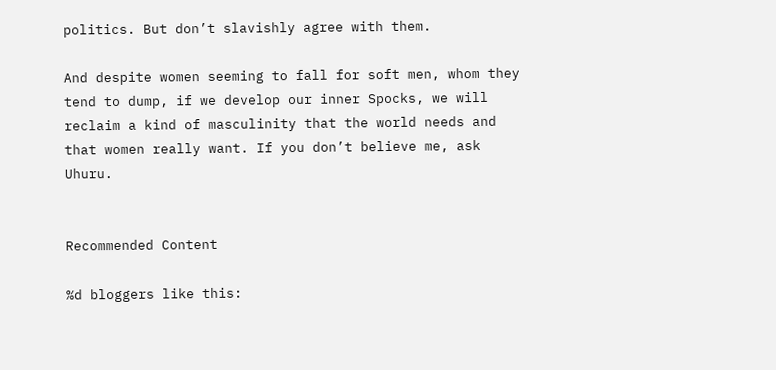politics. But don’t slavishly agree with them.

And despite women seeming to fall for soft men, whom they tend to dump, if we develop our inner Spocks, we will reclaim a kind of masculinity that the world needs and that women really want. If you don’t believe me, ask Uhuru.


Recommended Content

%d bloggers like this: